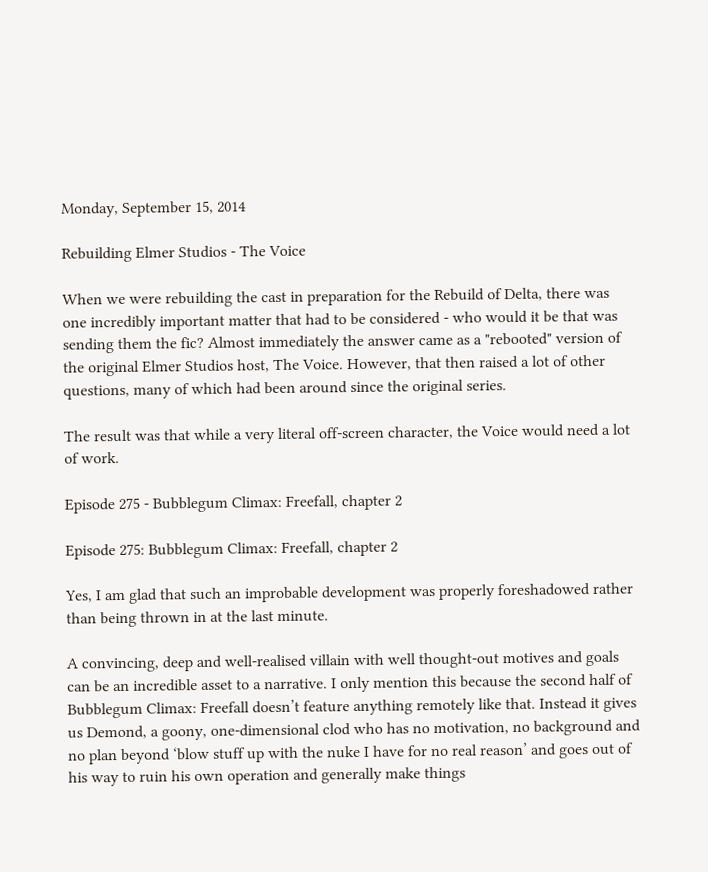Monday, September 15, 2014

Rebuilding Elmer Studios - The Voice

When we were rebuilding the cast in preparation for the Rebuild of Delta, there was one incredibly important matter that had to be considered - who would it be that was sending them the fic? Almost immediately the answer came as a "rebooted" version of the original Elmer Studios host, The Voice. However, that then raised a lot of other questions, many of which had been around since the original series.

The result was that while a very literal off-screen character, the Voice would need a lot of work.

Episode 275 - Bubblegum Climax: Freefall, chapter 2

Episode 275: Bubblegum Climax: Freefall, chapter 2

Yes, I am glad that such an improbable development was properly foreshadowed rather than being thrown in at the last minute.

A convincing, deep and well-realised villain with well thought-out motives and goals can be an incredible asset to a narrative. I only mention this because the second half of Bubblegum Climax: Freefall doesn’t feature anything remotely like that. Instead it gives us Demond, a goony, one-dimensional clod who has no motivation, no background and no plan beyond ‘blow stuff up with the nuke I have for no real reason’ and goes out of his way to ruin his own operation and generally make things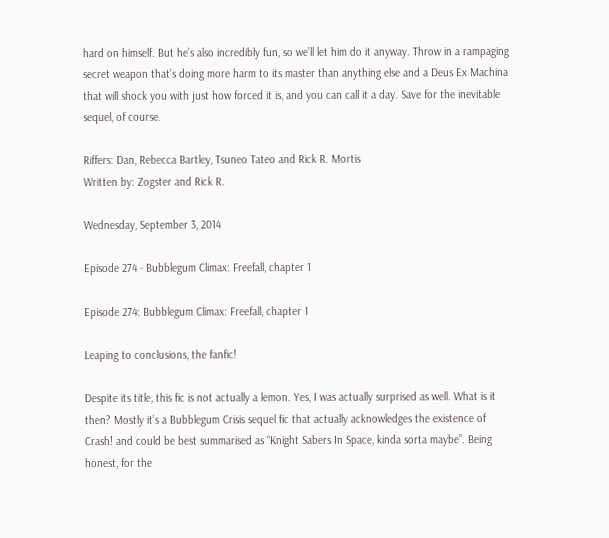hard on himself. But he’s also incredibly fun, so we’ll let him do it anyway. Throw in a rampaging secret weapon that’s doing more harm to its master than anything else and a Deus Ex Machina that will shock you with just how forced it is, and you can call it a day. Save for the inevitable sequel, of course.

Riffers: Dan, Rebecca Bartley, Tsuneo Tateo and Rick R. Mortis
Written by: Zogster and Rick R.

Wednesday, September 3, 2014

Episode 274 - Bubblegum Climax: Freefall, chapter 1

Episode 274: Bubblegum Climax: Freefall, chapter 1

Leaping to conclusions, the fanfic!

Despite its title, this fic is not actually a lemon. Yes, I was actually surprised as well. What is it then? Mostly it’s a Bubblegum Crisis sequel fic that actually acknowledges the existence of Crash! and could be best summarised as “Knight Sabers In Space, kinda sorta maybe”. Being honest, for the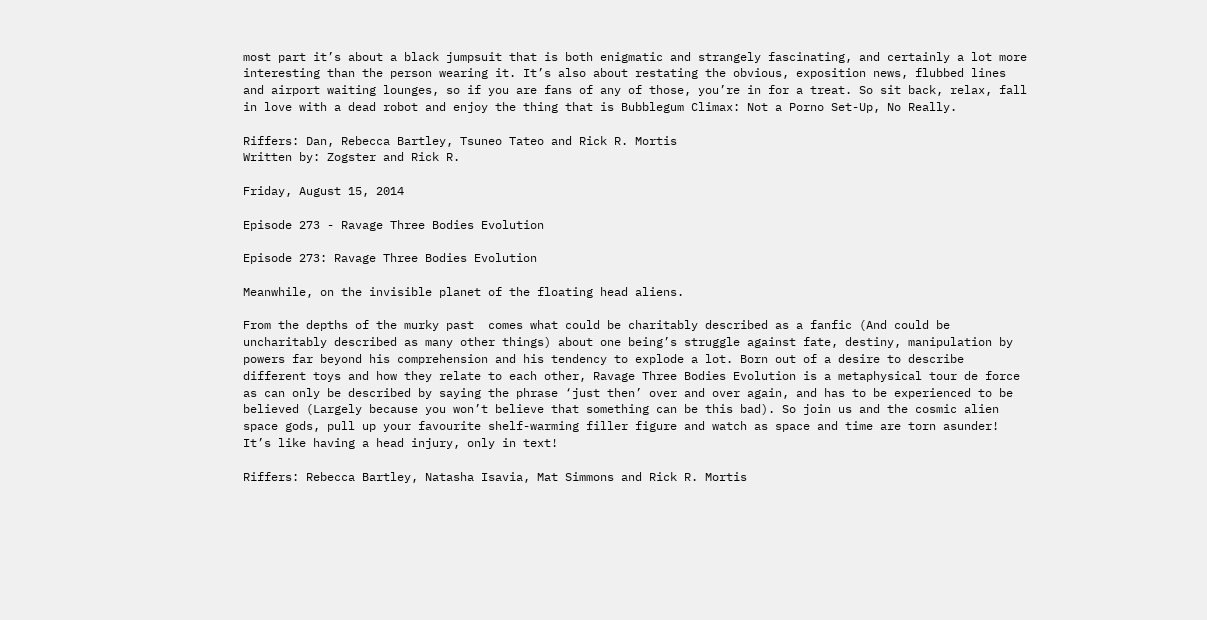most part it’s about a black jumpsuit that is both enigmatic and strangely fascinating, and certainly a lot more interesting than the person wearing it. It’s also about restating the obvious, exposition news, flubbed lines and airport waiting lounges, so if you are fans of any of those, you’re in for a treat. So sit back, relax, fall in love with a dead robot and enjoy the thing that is Bubblegum Climax: Not a Porno Set-Up, No Really.

Riffers: Dan, Rebecca Bartley, Tsuneo Tateo and Rick R. Mortis
Written by: Zogster and Rick R.

Friday, August 15, 2014

Episode 273 - Ravage Three Bodies Evolution

Episode 273: Ravage Three Bodies Evolution

Meanwhile, on the invisible planet of the floating head aliens.

From the depths of the murky past  comes what could be charitably described as a fanfic (And could be uncharitably described as many other things) about one being’s struggle against fate, destiny, manipulation by powers far beyond his comprehension and his tendency to explode a lot. Born out of a desire to describe different toys and how they relate to each other, Ravage Three Bodies Evolution is a metaphysical tour de force as can only be described by saying the phrase ‘just then’ over and over again, and has to be experienced to be believed (Largely because you won’t believe that something can be this bad). So join us and the cosmic alien space gods, pull up your favourite shelf-warming filler figure and watch as space and time are torn asunder! It’s like having a head injury, only in text!

Riffers: Rebecca Bartley, Natasha Isavia, Mat Simmons and Rick R. Mortis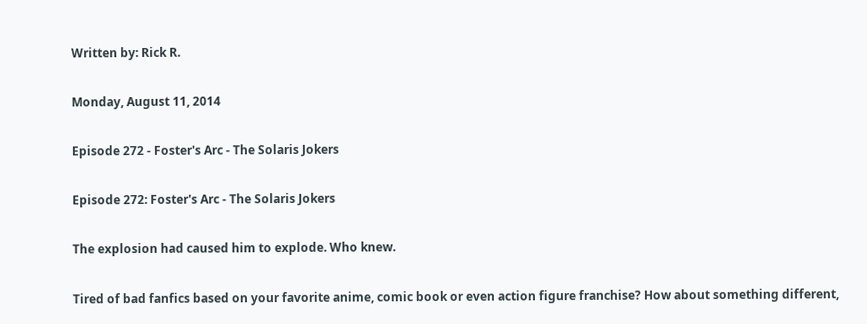Written by: Rick R.

Monday, August 11, 2014

Episode 272 - Foster's Arc - The Solaris Jokers

Episode 272: Foster's Arc - The Solaris Jokers

The explosion had caused him to explode. Who knew.

Tired of bad fanfics based on your favorite anime, comic book or even action figure franchise? How about something different,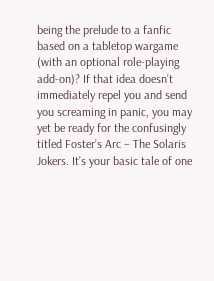being the prelude to a fanfic based on a tabletop wargame (with an optional role-playing add-on)? If that idea doesn’t immediately repel you and send you screaming in panic, you may yet be ready for the confusingly titled Foster’s Arc – The Solaris Jokers. It’s your basic tale of one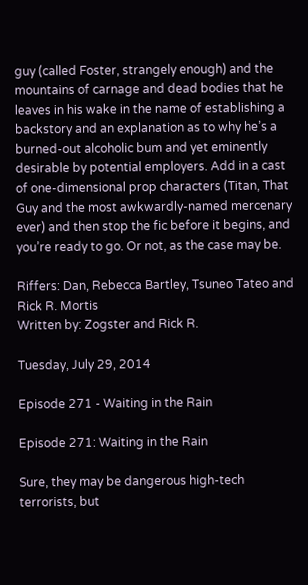guy (called Foster, strangely enough) and the mountains of carnage and dead bodies that he leaves in his wake in the name of establishing a backstory and an explanation as to why he’s a burned-out alcoholic bum and yet eminently desirable by potential employers. Add in a cast of one-dimensional prop characters (Titan, That Guy and the most awkwardly-named mercenary ever) and then stop the fic before it begins, and you’re ready to go. Or not, as the case may be.

Riffers: Dan, Rebecca Bartley, Tsuneo Tateo and Rick R. Mortis
Written by: Zogster and Rick R.

Tuesday, July 29, 2014

Episode 271 - Waiting in the Rain

Episode 271: Waiting in the Rain

Sure, they may be dangerous high-tech terrorists, but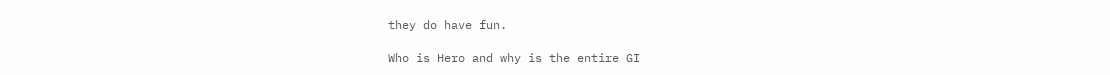they do have fun.

Who is Hero and why is the entire GI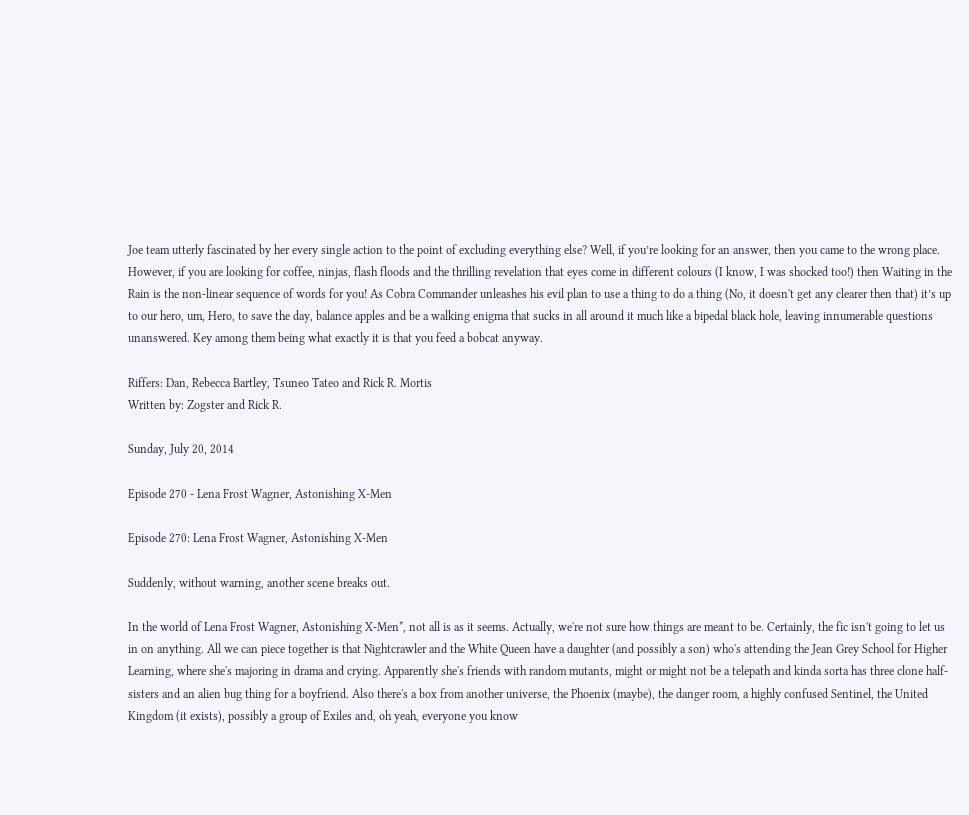Joe team utterly fascinated by her every single action to the point of excluding everything else? Well, if you’re looking for an answer, then you came to the wrong place. However, if you are looking for coffee, ninjas, flash floods and the thrilling revelation that eyes come in different colours (I know, I was shocked too!) then Waiting in the Rain is the non-linear sequence of words for you! As Cobra Commander unleashes his evil plan to use a thing to do a thing (No, it doesn't get any clearer then that) it’s up to our hero, um, Hero, to save the day, balance apples and be a walking enigma that sucks in all around it much like a bipedal black hole, leaving innumerable questions unanswered. Key among them being what exactly it is that you feed a bobcat anyway.

Riffers: Dan, Rebecca Bartley, Tsuneo Tateo and Rick R. Mortis
Written by: Zogster and Rick R.

Sunday, July 20, 2014

Episode 270 - Lena Frost Wagner, Astonishing X-Men

Episode 270: Lena Frost Wagner, Astonishing X-Men

Suddenly, without warning, another scene breaks out.

In the world of Lena Frost Wagner, Astonishing X-Men*, not all is as it seems. Actually, we're not sure how things are meant to be. Certainly, the fic isn't going to let us in on anything. All we can piece together is that Nightcrawler and the White Queen have a daughter (and possibly a son) who's attending the Jean Grey School for Higher Learning, where she's majoring in drama and crying. Apparently she's friends with random mutants, might or might not be a telepath and kinda sorta has three clone half-sisters and an alien bug thing for a boyfriend. Also there's a box from another universe, the Phoenix (maybe), the danger room, a highly confused Sentinel, the United Kingdom (it exists), possibly a group of Exiles and, oh yeah, everyone you know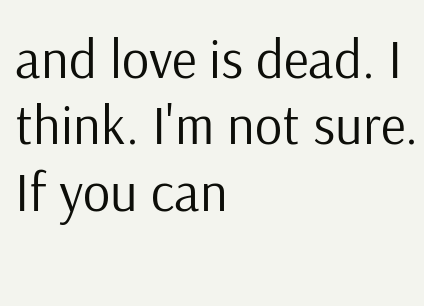and love is dead. I think. I'm not sure. If you can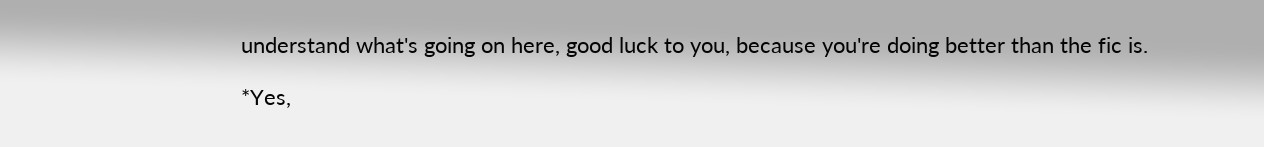understand what's going on here, good luck to you, because you're doing better than the fic is.

*Yes,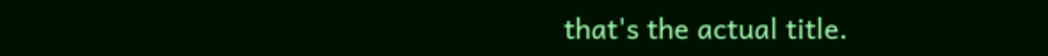that's the actual title.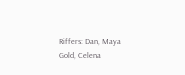Riffers: Dan, Maya Gold, Celena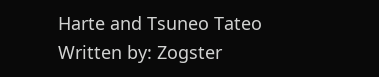Harte and Tsuneo Tateo
Written by: Zogster